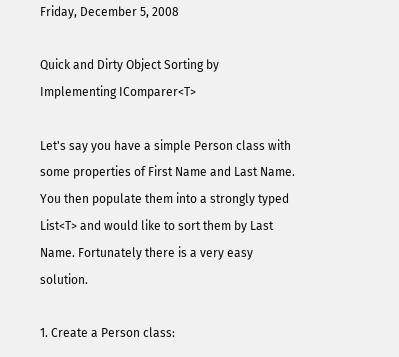Friday, December 5, 2008

Quick and Dirty Object Sorting by Implementing IComparer<T>

Let's say you have a simple Person class with some properties of First Name and Last Name. You then populate them into a strongly typed List<T> and would like to sort them by Last Name. Fortunately there is a very easy solution.

1. Create a Person class: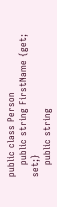public class Person
    public string FirstName {get; set;}
    public string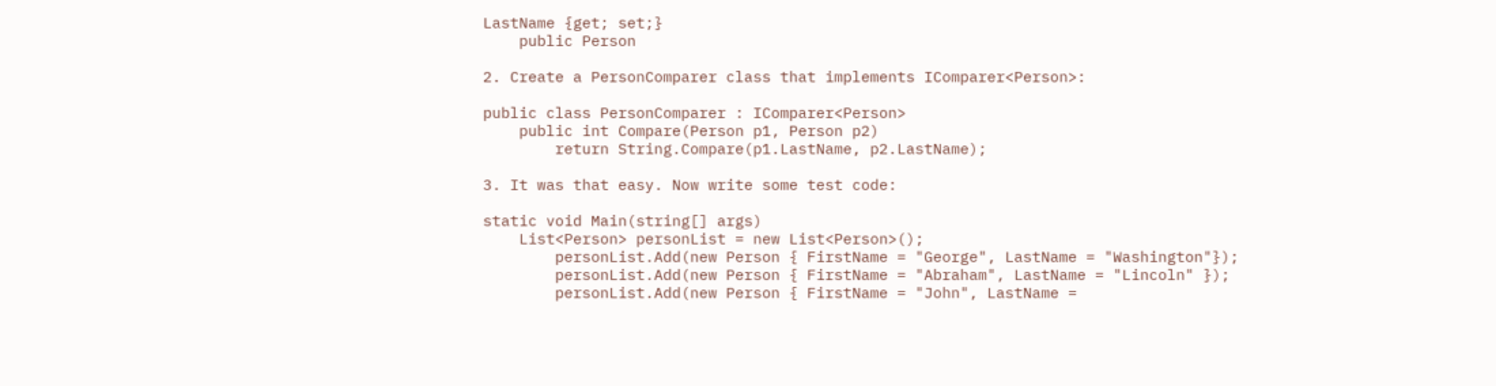LastName {get; set;}
    public Person

2. Create a PersonComparer class that implements IComparer<Person>:

public class PersonComparer : IComparer<Person>
    public int Compare(Person p1, Person p2)
        return String.Compare(p1.LastName, p2.LastName);

3. It was that easy. Now write some test code:

static void Main(string[] args)
    List<Person> personList = new List<Person>();
        personList.Add(new Person { FirstName = "George", LastName = "Washington"});
        personList.Add(new Person { FirstName = "Abraham", LastName = "Lincoln" });
        personList.Add(new Person { FirstName = "John", LastName =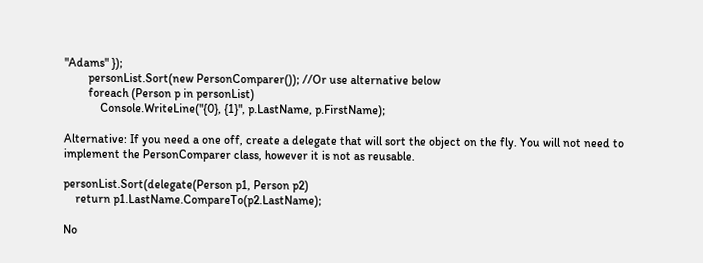"Adams" });
        personList.Sort(new PersonComparer()); //Or use alternative below
        foreach (Person p in personList)
            Console.WriteLine("{0}, {1}", p.LastName, p.FirstName);

Alternative: If you need a one off, create a delegate that will sort the object on the fly. You will not need to implement the PersonComparer class, however it is not as reusable.

personList.Sort(delegate(Person p1, Person p2)
    return p1.LastName.CompareTo(p2.LastName);

No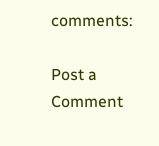comments:

Post a Comment